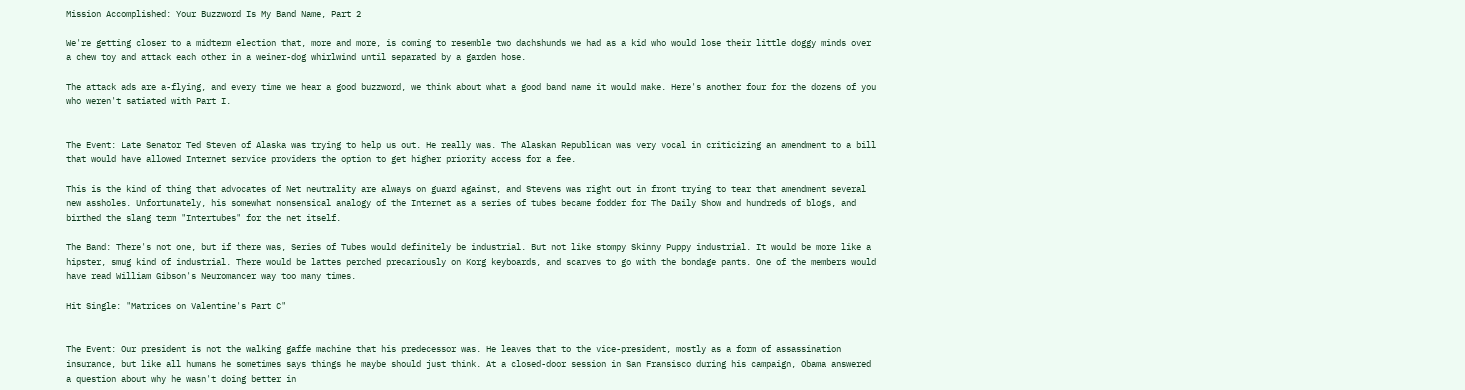Mission Accomplished: Your Buzzword Is My Band Name, Part 2

We're getting closer to a midterm election that, more and more, is coming to resemble two dachshunds we had as a kid who would lose their little doggy minds over a chew toy and attack each other in a weiner-dog whirlwind until separated by a garden hose.

The attack ads are a-flying, and every time we hear a good buzzword, we think about what a good band name it would make. Here's another four for the dozens of you who weren't satiated with Part I.


The Event: Late Senator Ted Steven of Alaska was trying to help us out. He really was. The Alaskan Republican was very vocal in criticizing an amendment to a bill that would have allowed Internet service providers the option to get higher priority access for a fee.

This is the kind of thing that advocates of Net neutrality are always on guard against, and Stevens was right out in front trying to tear that amendment several new assholes. Unfortunately, his somewhat nonsensical analogy of the Internet as a series of tubes became fodder for The Daily Show and hundreds of blogs, and birthed the slang term "Intertubes" for the net itself.

The Band: There's not one, but if there was, Series of Tubes would definitely be industrial. But not like stompy Skinny Puppy industrial. It would be more like a hipster, smug kind of industrial. There would be lattes perched precariously on Korg keyboards, and scarves to go with the bondage pants. One of the members would have read William Gibson's Neuromancer way too many times.

Hit Single: "Matrices on Valentine's Part C"


The Event: Our president is not the walking gaffe machine that his predecessor was. He leaves that to the vice-president, mostly as a form of assassination insurance, but like all humans he sometimes says things he maybe should just think. At a closed-door session in San Fransisco during his campaign, Obama answered a question about why he wasn't doing better in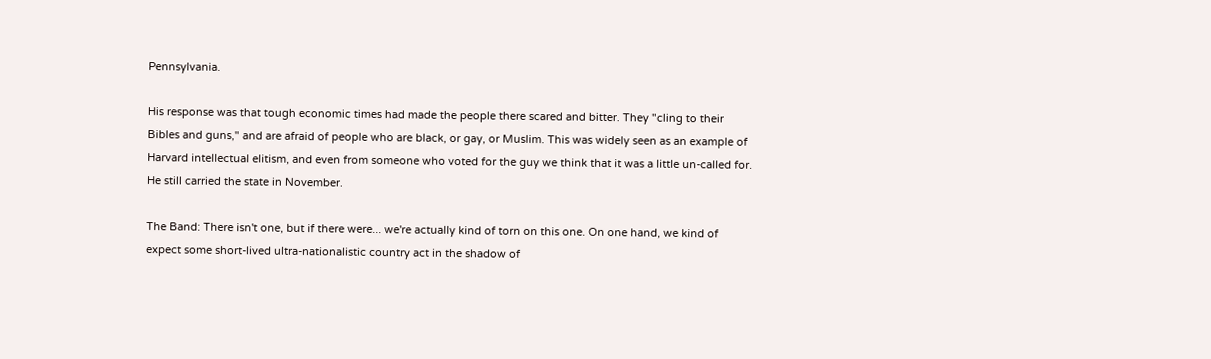Pennsylvania.

His response was that tough economic times had made the people there scared and bitter. They "cling to their Bibles and guns," and are afraid of people who are black, or gay, or Muslim. This was widely seen as an example of Harvard intellectual elitism, and even from someone who voted for the guy we think that it was a little un-called for. He still carried the state in November.

The Band: There isn't one, but if there were... we're actually kind of torn on this one. On one hand, we kind of expect some short-lived ultra-nationalistic country act in the shadow of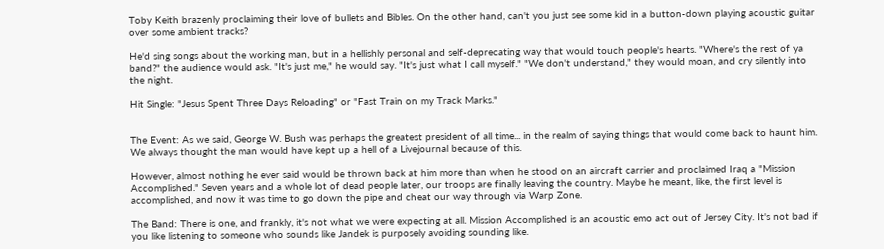Toby Keith brazenly proclaiming their love of bullets and Bibles. On the other hand, can't you just see some kid in a button-down playing acoustic guitar over some ambient tracks?

He'd sing songs about the working man, but in a hellishly personal and self-deprecating way that would touch people's hearts. "Where's the rest of ya band?" the audience would ask. "It's just me," he would say. "It's just what I call myself." "We don't understand," they would moan, and cry silently into the night.

Hit Single: "Jesus Spent Three Days Reloading" or "Fast Train on my Track Marks."


The Event: As we said, George W. Bush was perhaps the greatest president of all time... in the realm of saying things that would come back to haunt him. We always thought the man would have kept up a hell of a Livejournal because of this.

However, almost nothing he ever said would be thrown back at him more than when he stood on an aircraft carrier and proclaimed Iraq a "Mission Accomplished." Seven years and a whole lot of dead people later, our troops are finally leaving the country. Maybe he meant, like, the first level is accomplished, and now it was time to go down the pipe and cheat our way through via Warp Zone.

The Band: There is one, and frankly, it's not what we were expecting at all. Mission Accomplished is an acoustic emo act out of Jersey City. It's not bad if you like listening to someone who sounds like Jandek is purposely avoiding sounding like.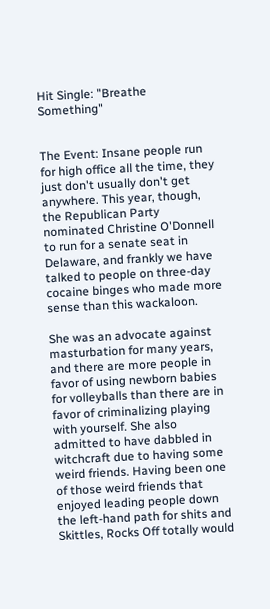Hit Single: "Breathe Something"


The Event: Insane people run for high office all the time, they just don't usually don't get anywhere. This year, though, the Republican Party nominated Christine O'Donnell to run for a senate seat in Delaware, and frankly we have talked to people on three-day cocaine binges who made more sense than this wackaloon.

She was an advocate against masturbation for many years, and there are more people in favor of using newborn babies for volleyballs than there are in favor of criminalizing playing with yourself. She also admitted to have dabbled in witchcraft due to having some weird friends. Having been one of those weird friends that enjoyed leading people down the left-hand path for shits and Skittles, Rocks Off totally would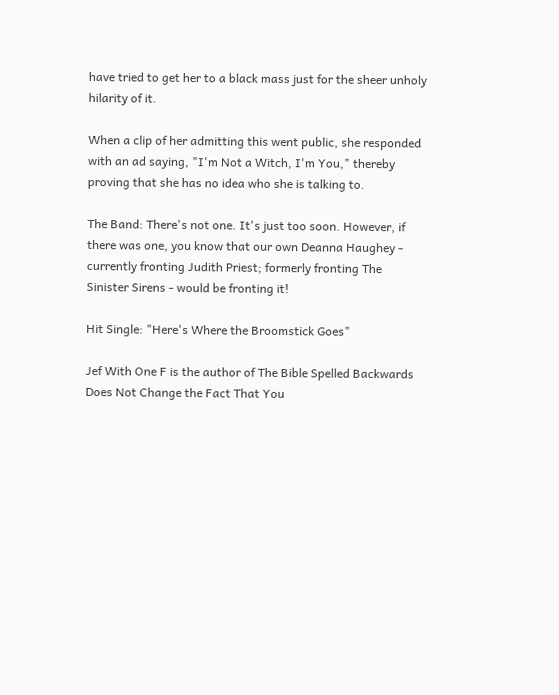have tried to get her to a black mass just for the sheer unholy hilarity of it.

When a clip of her admitting this went public, she responded with an ad saying, "I'm Not a Witch, I'm You," thereby proving that she has no idea who she is talking to.

The Band: There's not one. It's just too soon. However, if there was one, you know that our own Deanna Haughey - currently fronting Judith Priest; formerly fronting The Sinister Sirens - would be fronting it!

Hit Single: "Here's Where the Broomstick Goes"

Jef With One F is the author of The Bible Spelled Backwards Does Not Change the Fact That You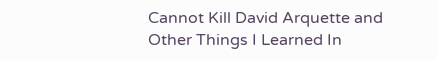Cannot Kill David Arquette and Other Things I Learned In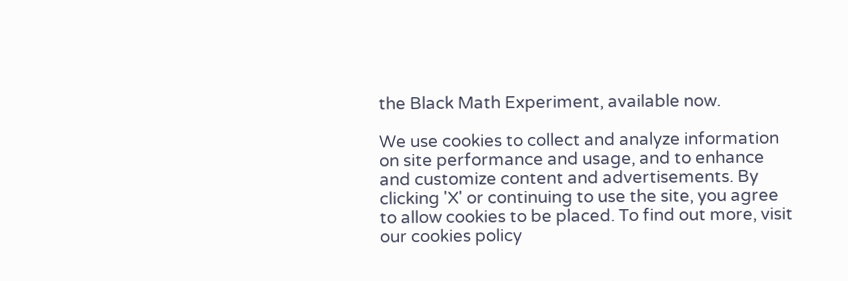the Black Math Experiment, available now.

We use cookies to collect and analyze information on site performance and usage, and to enhance and customize content and advertisements. By clicking 'X' or continuing to use the site, you agree to allow cookies to be placed. To find out more, visit our cookies policy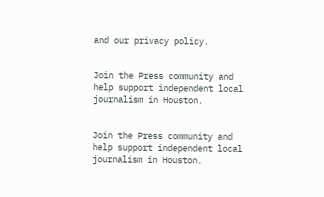and our privacy policy.


Join the Press community and help support independent local journalism in Houston.


Join the Press community and help support independent local journalism in Houston.